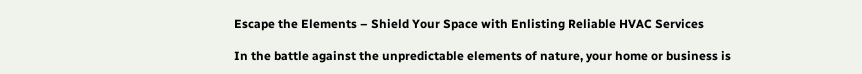Escape the Elements – Shield Your Space with Enlisting Reliable HVAC Services

In the battle against the unpredictable elements of nature, your home or business is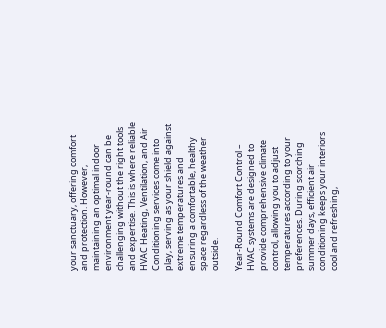your sanctuary, offering comfort and protection. However, maintaining an optimal indoor environment year-round can be challenging without the right tools and expertise. This is where reliable HVAC Heating, Ventilation, and Air Conditioning services come into play, serving as your shield against extreme temperatures and ensuring a comfortable, healthy space regardless of the weather outside.

Year-Round Comfort Control – HVAC systems are designed to provide comprehensive climate control, allowing you to adjust temperatures according to your preferences. During scorching summer days, efficient air conditioning keeps your interiors cool and refreshing,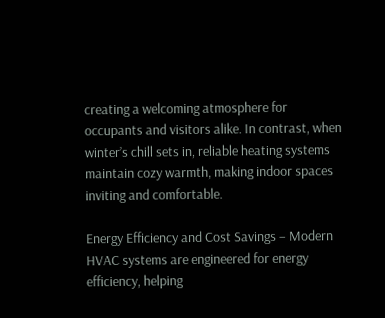creating a welcoming atmosphere for occupants and visitors alike. In contrast, when winter’s chill sets in, reliable heating systems maintain cozy warmth, making indoor spaces inviting and comfortable.

Energy Efficiency and Cost Savings – Modern HVAC systems are engineered for energy efficiency, helping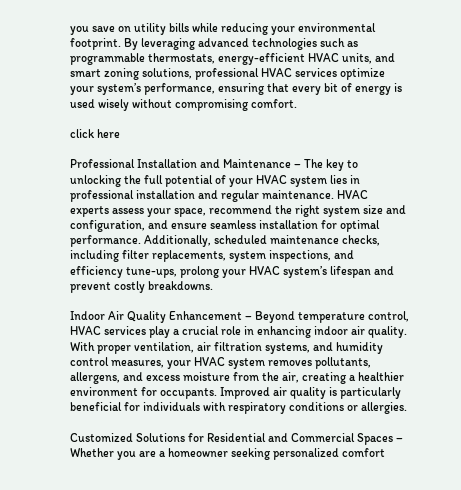you save on utility bills while reducing your environmental footprint. By leveraging advanced technologies such as programmable thermostats, energy-efficient HVAC units, and smart zoning solutions, professional HVAC services optimize your system’s performance, ensuring that every bit of energy is used wisely without compromising comfort.

click here

Professional Installation and Maintenance – The key to unlocking the full potential of your HVAC system lies in professional installation and regular maintenance. HVAC experts assess your space, recommend the right system size and configuration, and ensure seamless installation for optimal performance. Additionally, scheduled maintenance checks, including filter replacements, system inspections, and efficiency tune-ups, prolong your HVAC system’s lifespan and prevent costly breakdowns.

Indoor Air Quality Enhancement – Beyond temperature control, HVAC services play a crucial role in enhancing indoor air quality. With proper ventilation, air filtration systems, and humidity control measures, your HVAC system removes pollutants, allergens, and excess moisture from the air, creating a healthier environment for occupants. Improved air quality is particularly beneficial for individuals with respiratory conditions or allergies.

Customized Solutions for Residential and Commercial Spaces – Whether you are a homeowner seeking personalized comfort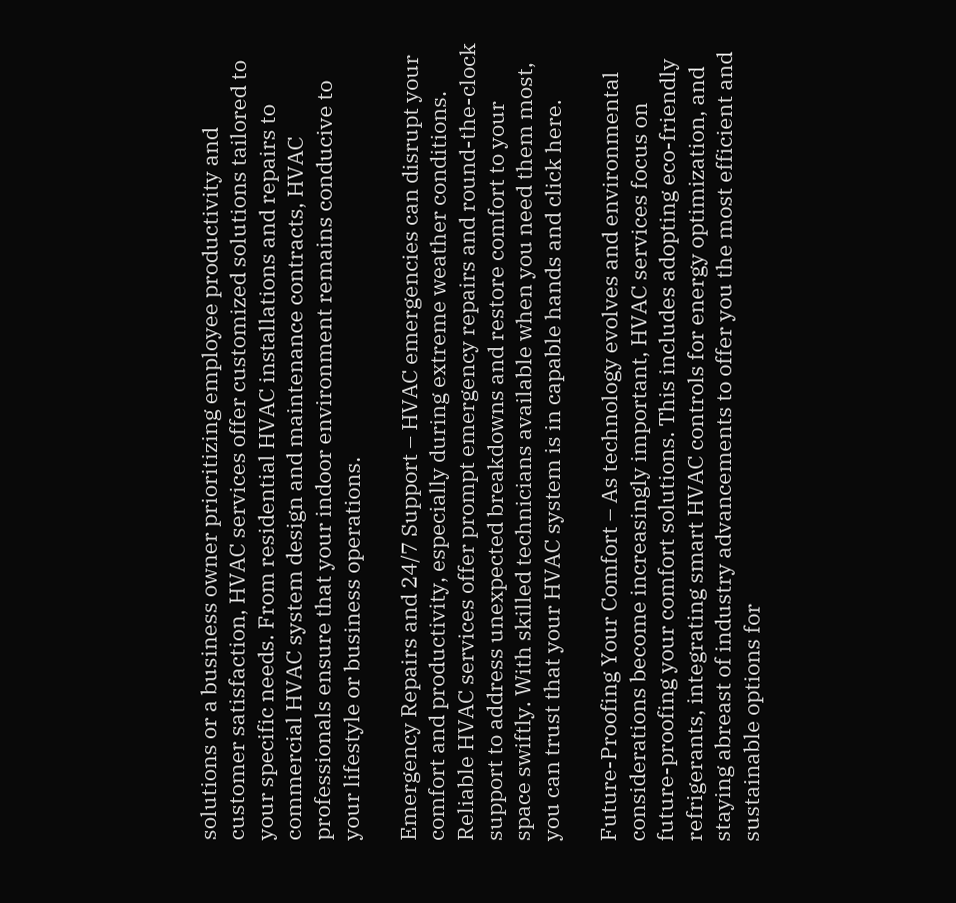solutions or a business owner prioritizing employee productivity and customer satisfaction, HVAC services offer customized solutions tailored to your specific needs. From residential HVAC installations and repairs to commercial HVAC system design and maintenance contracts, HVAC professionals ensure that your indoor environment remains conducive to your lifestyle or business operations.

Emergency Repairs and 24/7 Support – HVAC emergencies can disrupt your comfort and productivity, especially during extreme weather conditions. Reliable HVAC services offer prompt emergency repairs and round-the-clock support to address unexpected breakdowns and restore comfort to your space swiftly. With skilled technicians available when you need them most, you can trust that your HVAC system is in capable hands and click here.

Future-Proofing Your Comfort – As technology evolves and environmental considerations become increasingly important, HVAC services focus on future-proofing your comfort solutions. This includes adopting eco-friendly refrigerants, integrating smart HVAC controls for energy optimization, and staying abreast of industry advancements to offer you the most efficient and sustainable options for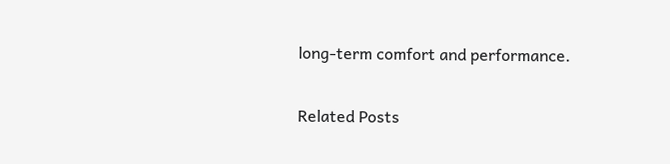long-term comfort and performance.

Related Posts